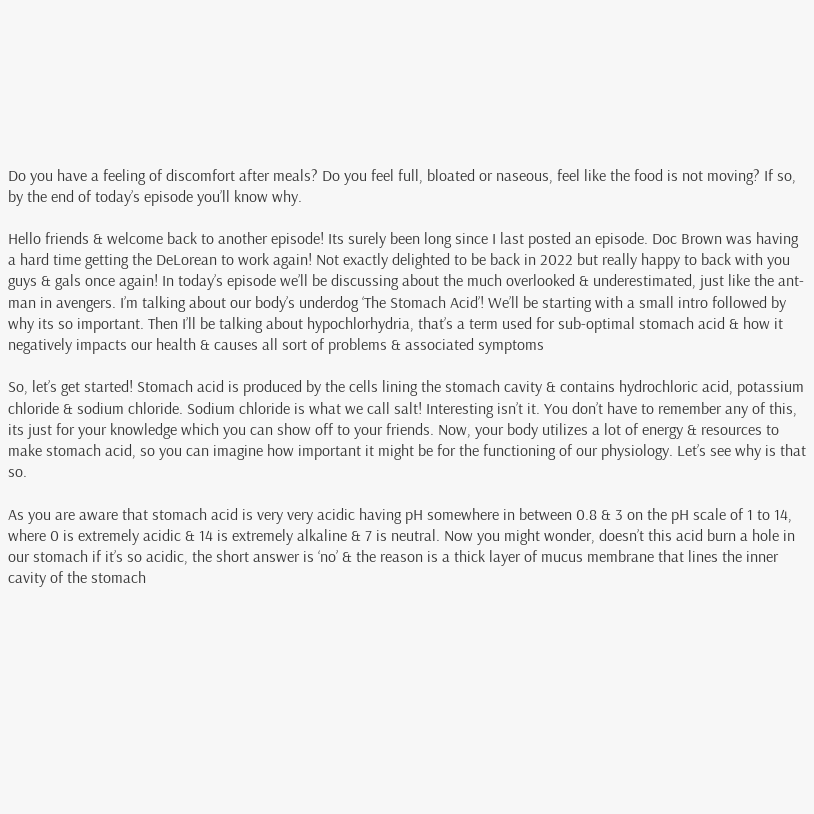Do you have a feeling of discomfort after meals? Do you feel full, bloated or naseous, feel like the food is not moving? If so, by the end of today’s episode you’ll know why.

Hello friends & welcome back to another episode! Its surely been long since I last posted an episode. Doc Brown was having a hard time getting the DeLorean to work again! Not exactly delighted to be back in 2022 but really happy to back with you guys & gals once again! In today’s episode we’ll be discussing about the much overlooked & underestimated, just like the ant-man in avengers. I’m talking about our body’s underdog ‘The Stomach Acid’! We’ll be starting with a small intro followed by why its so important. Then I’ll be talking about hypochlorhydria, that’s a term used for sub-optimal stomach acid & how it negatively impacts our health & causes all sort of problems & associated symptoms

So, let’s get started! Stomach acid is produced by the cells lining the stomach cavity & contains hydrochloric acid, potassium chloride & sodium chloride. Sodium chloride is what we call salt! Interesting isn’t it. You don’t have to remember any of this, its just for your knowledge which you can show off to your friends. Now, your body utilizes a lot of energy & resources to make stomach acid, so you can imagine how important it might be for the functioning of our physiology. Let’s see why is that so.

As you are aware that stomach acid is very very acidic having pH somewhere in between 0.8 & 3 on the pH scale of 1 to 14, where 0 is extremely acidic & 14 is extremely alkaline & 7 is neutral. Now you might wonder, doesn’t this acid burn a hole in our stomach if it’s so acidic, the short answer is ‘no’ & the reason is a thick layer of mucus membrane that lines the inner cavity of the stomach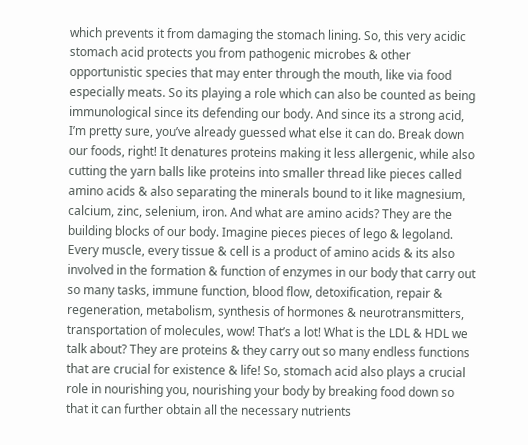which prevents it from damaging the stomach lining. So, this very acidic stomach acid protects you from pathogenic microbes & other opportunistic species that may enter through the mouth, like via food especially meats. So its playing a role which can also be counted as being immunological since its defending our body. And since its a strong acid, I’m pretty sure, you’ve already guessed what else it can do. Break down our foods, right! It denatures proteins making it less allergenic, while also cutting the yarn balls like proteins into smaller thread like pieces called amino acids & also separating the minerals bound to it like magnesium, calcium, zinc, selenium, iron. And what are amino acids? They are the building blocks of our body. Imagine pieces pieces of lego & legoland. Every muscle, every tissue & cell is a product of amino acids & its also involved in the formation & function of enzymes in our body that carry out so many tasks, immune function, blood flow, detoxification, repair & regeneration, metabolism, synthesis of hormones & neurotransmitters, transportation of molecules, wow! That’s a lot! What is the LDL & HDL we talk about? They are proteins & they carry out so many endless functions that are crucial for existence & life! So, stomach acid also plays a crucial role in nourishing you, nourishing your body by breaking food down so that it can further obtain all the necessary nutrients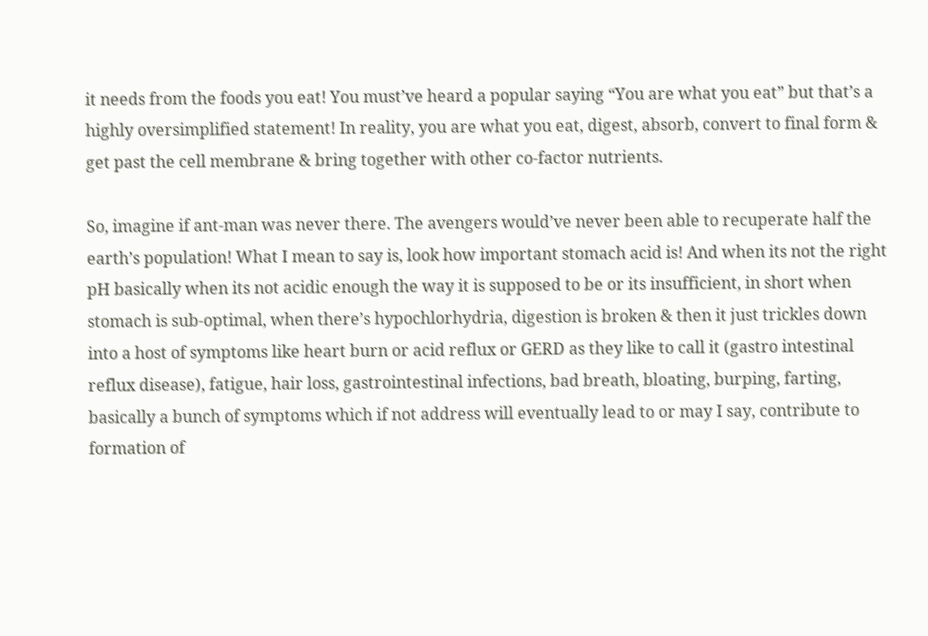it needs from the foods you eat! You must’ve heard a popular saying “You are what you eat” but that’s a highly oversimplified statement! In reality, you are what you eat, digest, absorb, convert to final form & get past the cell membrane & bring together with other co-factor nutrients.

So, imagine if ant-man was never there. The avengers would’ve never been able to recuperate half the earth’s population! What I mean to say is, look how important stomach acid is! And when its not the right pH basically when its not acidic enough the way it is supposed to be or its insufficient, in short when stomach is sub-optimal, when there’s hypochlorhydria, digestion is broken & then it just trickles down into a host of symptoms like heart burn or acid reflux or GERD as they like to call it (gastro intestinal reflux disease), fatigue, hair loss, gastrointestinal infections, bad breath, bloating, burping, farting, basically a bunch of symptoms which if not address will eventually lead to or may I say, contribute to formation of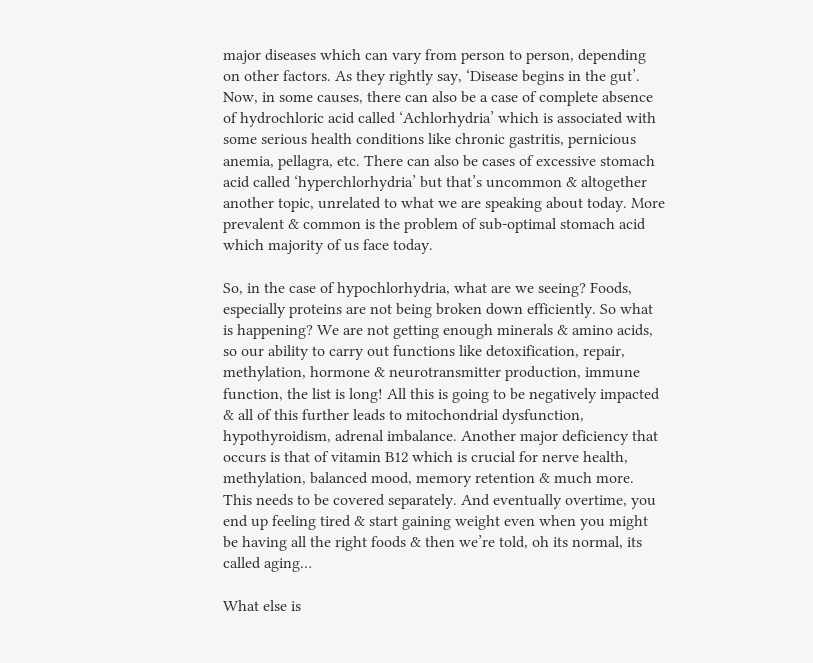major diseases which can vary from person to person, depending on other factors. As they rightly say, ‘Disease begins in the gut’. Now, in some causes, there can also be a case of complete absence of hydrochloric acid called ‘Achlorhydria’ which is associated with some serious health conditions like chronic gastritis, pernicious anemia, pellagra, etc. There can also be cases of excessive stomach acid called ‘hyperchlorhydria’ but that’s uncommon & altogether another topic, unrelated to what we are speaking about today. More prevalent & common is the problem of sub-optimal stomach acid which majority of us face today.

So, in the case of hypochlorhydria, what are we seeing? Foods, especially proteins are not being broken down efficiently. So what is happening? We are not getting enough minerals & amino acids, so our ability to carry out functions like detoxification, repair, methylation, hormone & neurotransmitter production, immune function, the list is long! All this is going to be negatively impacted & all of this further leads to mitochondrial dysfunction, hypothyroidism, adrenal imbalance. Another major deficiency that occurs is that of vitamin B12 which is crucial for nerve health, methylation, balanced mood, memory retention & much more. This needs to be covered separately. And eventually overtime, you end up feeling tired & start gaining weight even when you might be having all the right foods & then we’re told, oh its normal, its called aging…

What else is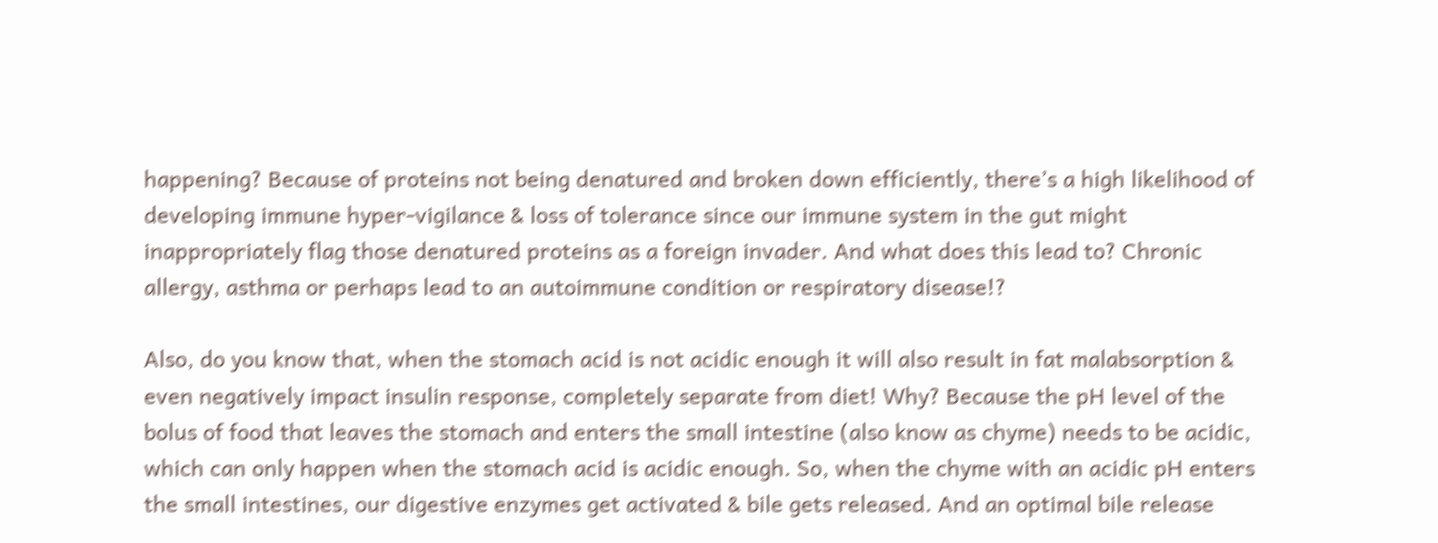happening? Because of proteins not being denatured and broken down efficiently, there’s a high likelihood of developing immune hyper-vigilance & loss of tolerance since our immune system in the gut might inappropriately flag those denatured proteins as a foreign invader. And what does this lead to? Chronic allergy, asthma or perhaps lead to an autoimmune condition or respiratory disease!?

Also, do you know that, when the stomach acid is not acidic enough it will also result in fat malabsorption & even negatively impact insulin response, completely separate from diet! Why? Because the pH level of the bolus of food that leaves the stomach and enters the small intestine (also know as chyme) needs to be acidic, which can only happen when the stomach acid is acidic enough. So, when the chyme with an acidic pH enters the small intestines, our digestive enzymes get activated & bile gets released. And an optimal bile release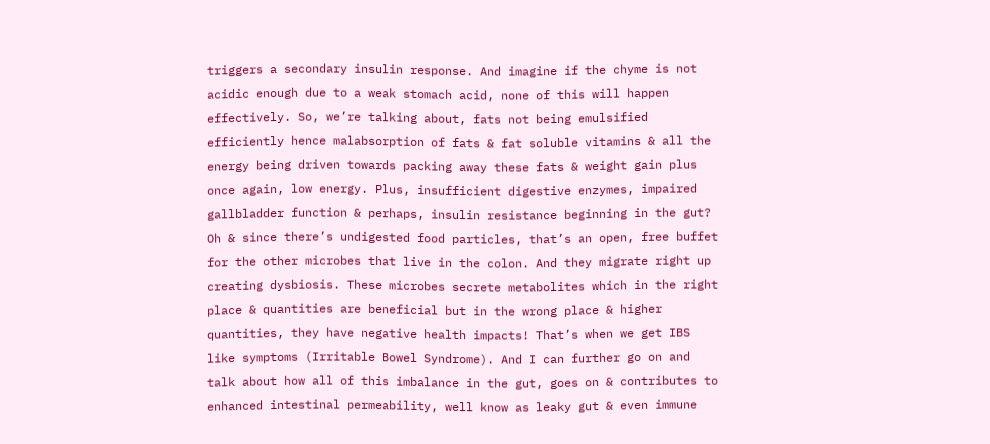triggers a secondary insulin response. And imagine if the chyme is not acidic enough due to a weak stomach acid, none of this will happen effectively. So, we’re talking about, fats not being emulsified efficiently hence malabsorption of fats & fat soluble vitamins & all the energy being driven towards packing away these fats & weight gain plus once again, low energy. Plus, insufficient digestive enzymes, impaired gallbladder function & perhaps, insulin resistance beginning in the gut? Oh & since there’s undigested food particles, that’s an open, free buffet for the other microbes that live in the colon. And they migrate right up creating dysbiosis. These microbes secrete metabolites which in the right place & quantities are beneficial but in the wrong place & higher quantities, they have negative health impacts! That’s when we get IBS like symptoms (Irritable Bowel Syndrome). And I can further go on and talk about how all of this imbalance in the gut, goes on & contributes to enhanced intestinal permeability, well know as leaky gut & even immune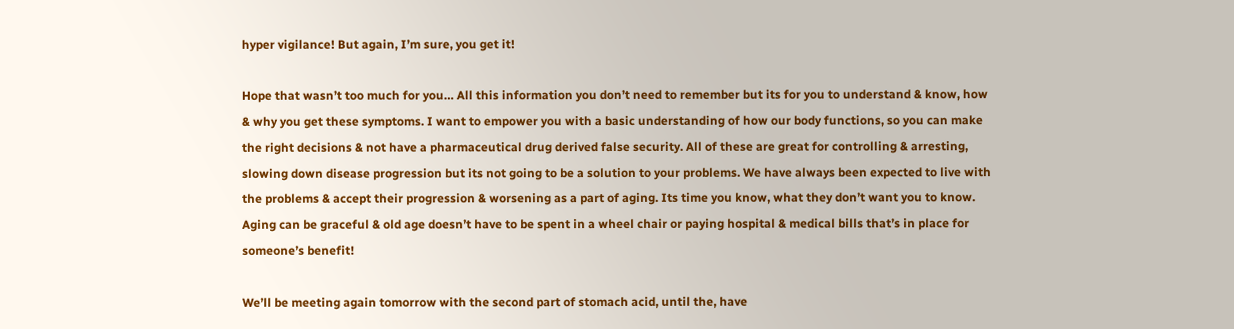hyper vigilance! But again, I’m sure, you get it!

Hope that wasn’t too much for you… All this information you don’t need to remember but its for you to understand & know, how & why you get these symptoms. I want to empower you with a basic understanding of how our body functions, so you can make the right decisions & not have a pharmaceutical drug derived false security. All of these are great for controlling & arresting, slowing down disease progression but its not going to be a solution to your problems. We have always been expected to live with the problems & accept their progression & worsening as a part of aging. Its time you know, what they don’t want you to know. Aging can be graceful & old age doesn’t have to be spent in a wheel chair or paying hospital & medical bills that’s in place for someone’s benefit!

We’ll be meeting again tomorrow with the second part of stomach acid, until the, have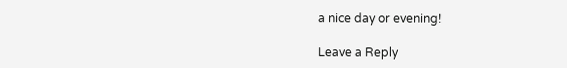a nice day or evening!

Leave a Reply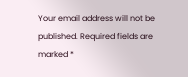Your email address will not be published. Required fields are marked *